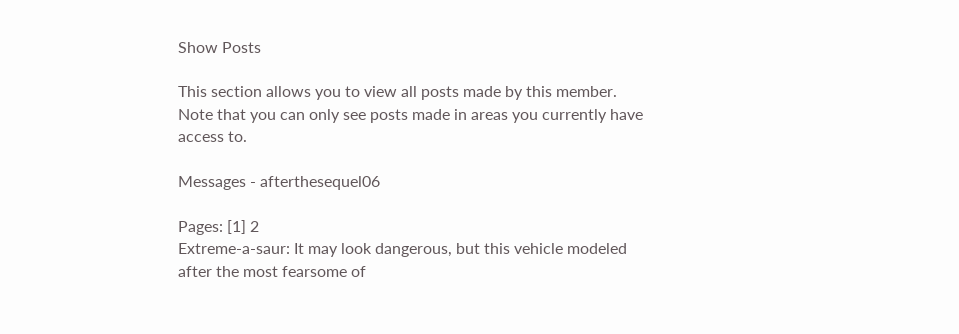Show Posts

This section allows you to view all posts made by this member. Note that you can only see posts made in areas you currently have access to.

Messages - afterthesequel06

Pages: [1] 2
Extreme-a-saur: It may look dangerous, but this vehicle modeled after the most fearsome of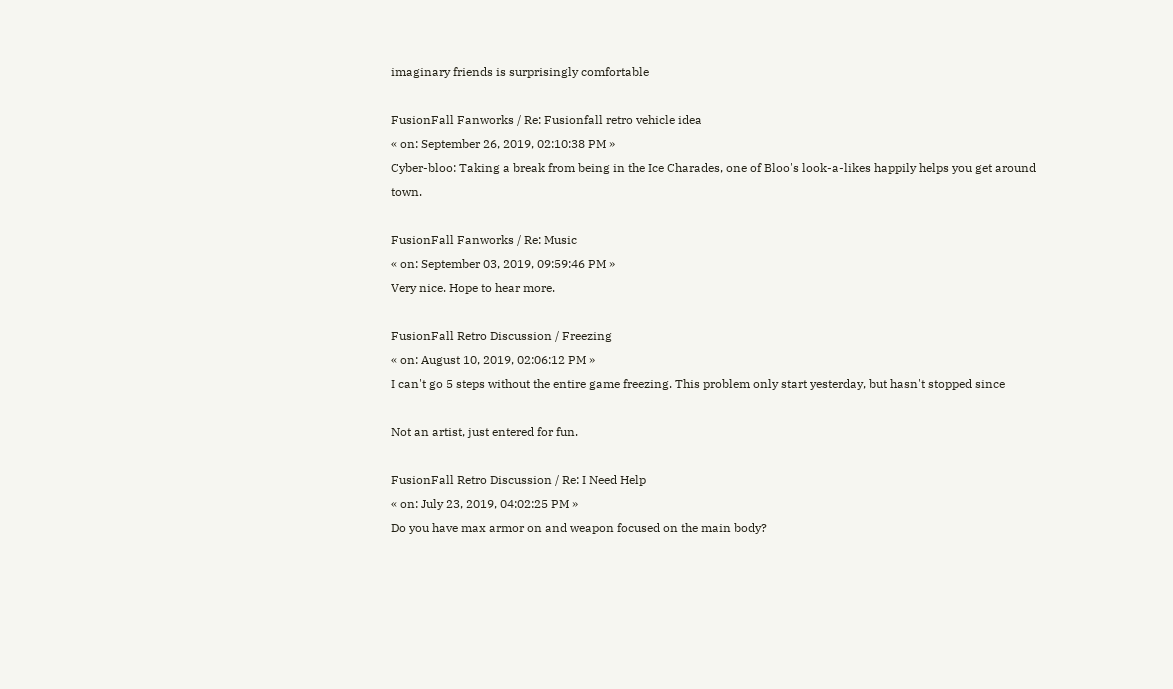imaginary friends is surprisingly comfortable

FusionFall Fanworks / Re: Fusionfall retro vehicle idea
« on: September 26, 2019, 02:10:38 PM »
Cyber-bloo: Taking a break from being in the Ice Charades, one of Bloo's look-a-likes happily helps you get around town.

FusionFall Fanworks / Re: Music
« on: September 03, 2019, 09:59:46 PM »
Very nice. Hope to hear more.

FusionFall Retro Discussion / Freezing
« on: August 10, 2019, 02:06:12 PM »
I can't go 5 steps without the entire game freezing. This problem only start yesterday, but hasn't stopped since

Not an artist, just entered for fun.

FusionFall Retro Discussion / Re: I Need Help
« on: July 23, 2019, 04:02:25 PM »
Do you have max armor on and weapon focused on the main body?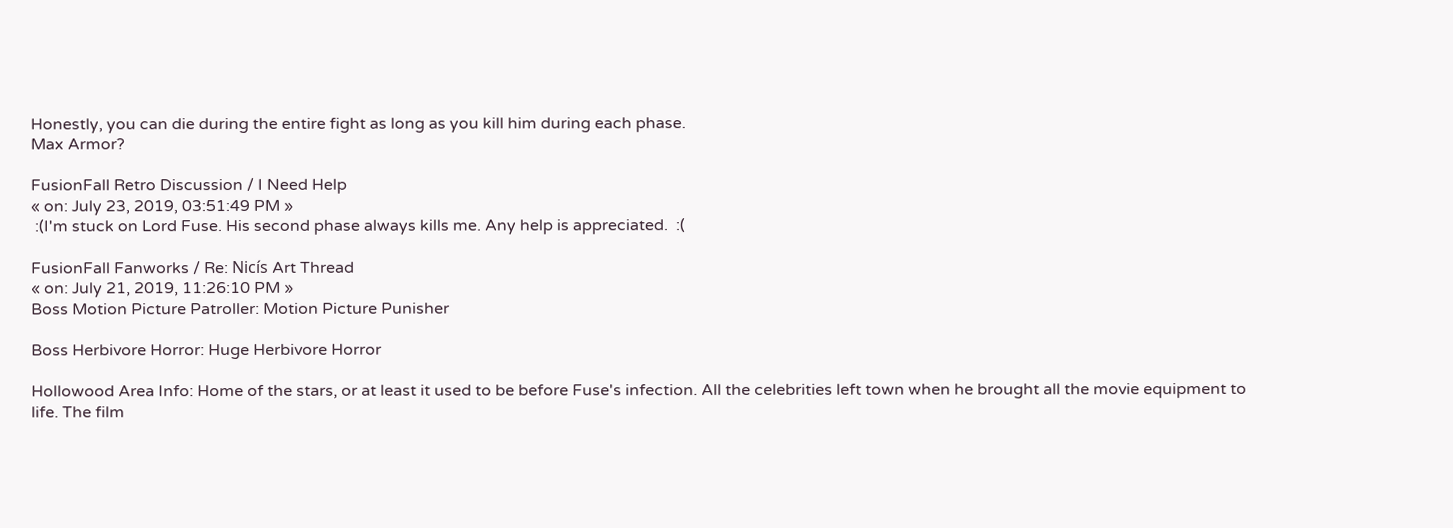Honestly, you can die during the entire fight as long as you kill him during each phase.
Max Armor?

FusionFall Retro Discussion / I Need Help
« on: July 23, 2019, 03:51:49 PM »
 :(I'm stuck on Lord Fuse. His second phase always kills me. Any help is appreciated.  :(

FusionFall Fanworks / Re: Nicís Art Thread
« on: July 21, 2019, 11:26:10 PM »
Boss Motion Picture Patroller: Motion Picture Punisher

Boss Herbivore Horror: Huge Herbivore Horror

Hollowood Area Info: Home of the stars, or at least it used to be before Fuse's infection. All the celebrities left town when he brought all the movie equipment to life. The film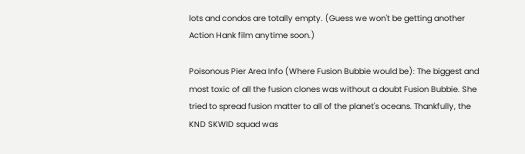lots and condos are totally empty. (Guess we won't be getting another Action Hank film anytime soon.)

Poisonous Pier Area Info (Where Fusion Bubbie would be): The biggest and most toxic of all the fusion clones was without a doubt Fusion Bubbie. She tried to spread fusion matter to all of the planet's oceans. Thankfully, the KND SKWID squad was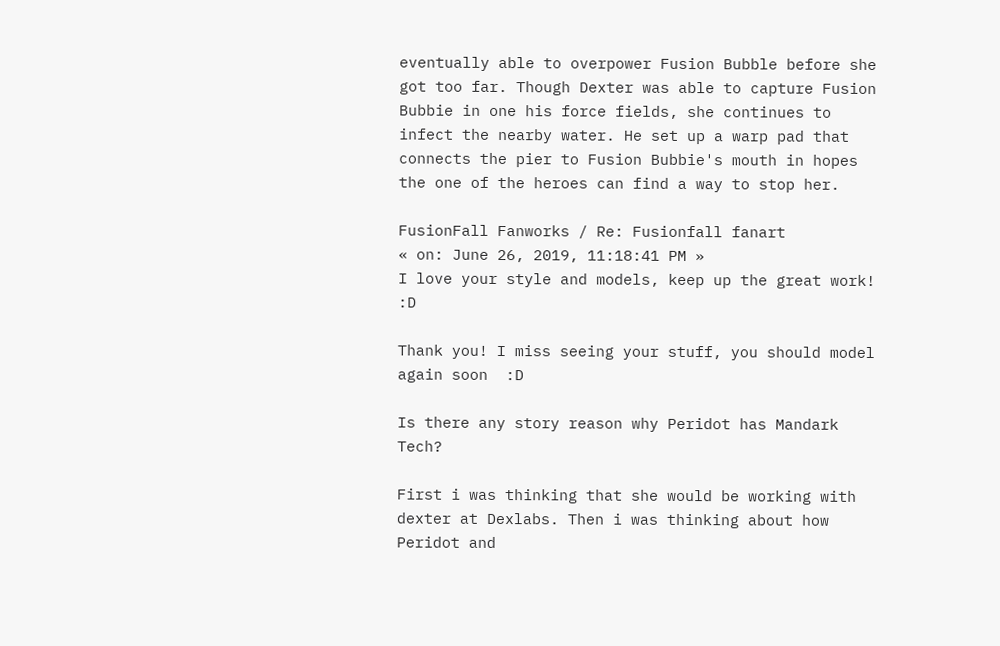eventually able to overpower Fusion Bubble before she got too far. Though Dexter was able to capture Fusion Bubbie in one his force fields, she continues to infect the nearby water. He set up a warp pad that connects the pier to Fusion Bubbie's mouth in hopes the one of the heroes can find a way to stop her.

FusionFall Fanworks / Re: Fusionfall fanart
« on: June 26, 2019, 11:18:41 PM »
I love your style and models, keep up the great work!  :D

Thank you! I miss seeing your stuff, you should model again soon  :D

Is there any story reason why Peridot has Mandark Tech?

First i was thinking that she would be working with dexter at Dexlabs. Then i was thinking about how Peridot and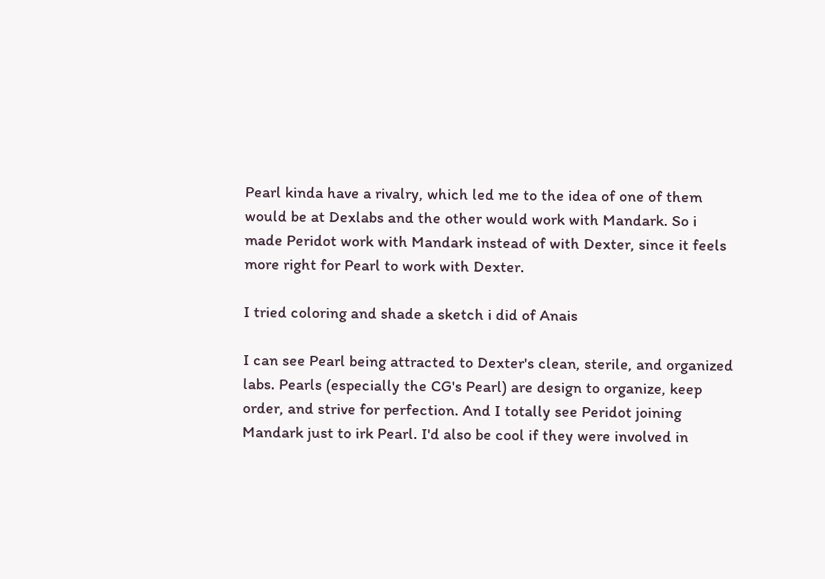Pearl kinda have a rivalry, which led me to the idea of one of them would be at Dexlabs and the other would work with Mandark. So i made Peridot work with Mandark instead of with Dexter, since it feels more right for Pearl to work with Dexter.

I tried coloring and shade a sketch i did of Anais

I can see Pearl being attracted to Dexter's clean, sterile, and organized labs. Pearls (especially the CG's Pearl) are design to organize, keep order, and strive for perfection. And I totally see Peridot joining Mandark just to irk Pearl. I'd also be cool if they were involved in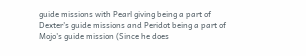guide missions with Pearl giving being a part of Dexter's guide missions and Peridot being a part of Mojo's guide mission (Since he does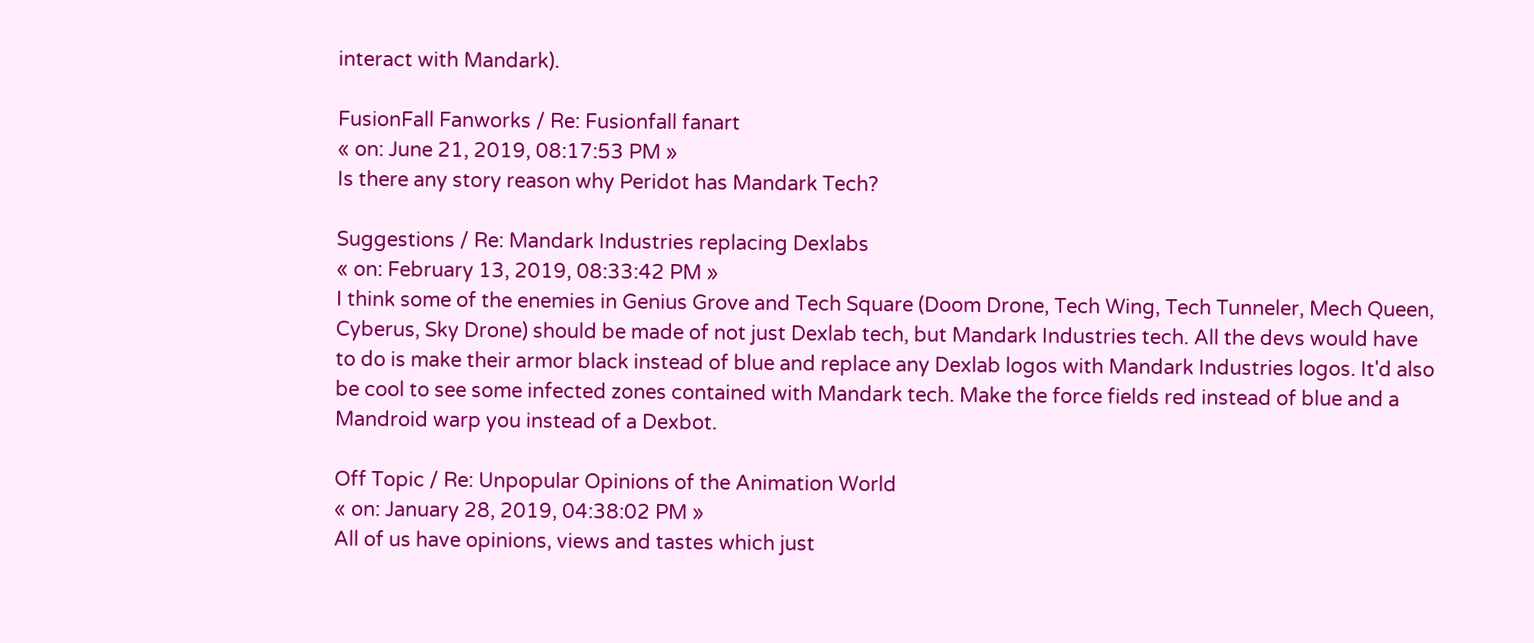interact with Mandark).

FusionFall Fanworks / Re: Fusionfall fanart
« on: June 21, 2019, 08:17:53 PM »
Is there any story reason why Peridot has Mandark Tech?

Suggestions / Re: Mandark Industries replacing Dexlabs
« on: February 13, 2019, 08:33:42 PM »
I think some of the enemies in Genius Grove and Tech Square (Doom Drone, Tech Wing, Tech Tunneler, Mech Queen, Cyberus, Sky Drone) should be made of not just Dexlab tech, but Mandark Industries tech. All the devs would have to do is make their armor black instead of blue and replace any Dexlab logos with Mandark Industries logos. It'd also be cool to see some infected zones contained with Mandark tech. Make the force fields red instead of blue and a Mandroid warp you instead of a Dexbot.

Off Topic / Re: Unpopular Opinions of the Animation World
« on: January 28, 2019, 04:38:02 PM »
All of us have opinions, views and tastes which just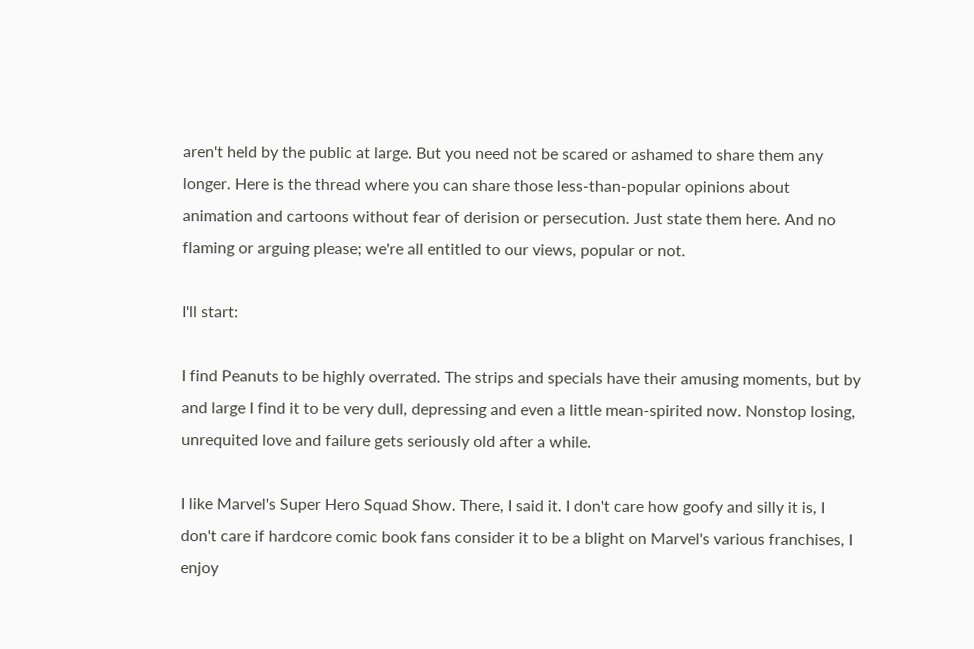aren't held by the public at large. But you need not be scared or ashamed to share them any longer. Here is the thread where you can share those less-than-popular opinions about animation and cartoons without fear of derision or persecution. Just state them here. And no flaming or arguing please; we're all entitled to our views, popular or not.

I'll start:

I find Peanuts to be highly overrated. The strips and specials have their amusing moments, but by and large I find it to be very dull, depressing and even a little mean-spirited now. Nonstop losing, unrequited love and failure gets seriously old after a while.

I like Marvel's Super Hero Squad Show. There, I said it. I don't care how goofy and silly it is, I don't care if hardcore comic book fans consider it to be a blight on Marvel's various franchises, I enjoy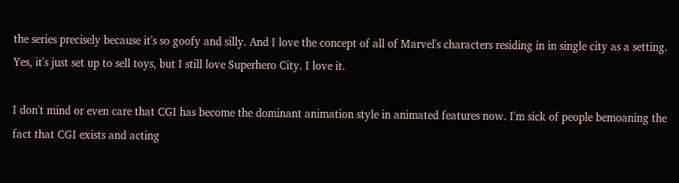the series precisely because it's so goofy and silly. And I love the concept of all of Marvel's characters residing in in single city as a setting. Yes, it's just set up to sell toys, but I still love Superhero City. I love it.

I don't mind or even care that CGI has become the dominant animation style in animated features now. I'm sick of people bemoaning the fact that CGI exists and acting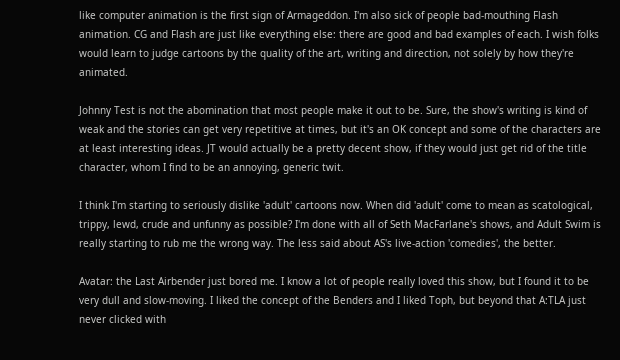like computer animation is the first sign of Armageddon. I'm also sick of people bad-mouthing Flash animation. CG and Flash are just like everything else: there are good and bad examples of each. I wish folks would learn to judge cartoons by the quality of the art, writing and direction, not solely by how they're animated.

Johnny Test is not the abomination that most people make it out to be. Sure, the show's writing is kind of weak and the stories can get very repetitive at times, but it's an OK concept and some of the characters are at least interesting ideas. JT would actually be a pretty decent show, if they would just get rid of the title character, whom I find to be an annoying, generic twit.

I think I'm starting to seriously dislike 'adult' cartoons now. When did 'adult' come to mean as scatological, trippy, lewd, crude and unfunny as possible? I'm done with all of Seth MacFarlane's shows, and Adult Swim is really starting to rub me the wrong way. The less said about AS's live-action 'comedies', the better.

Avatar: the Last Airbender just bored me. I know a lot of people really loved this show, but I found it to be very dull and slow-moving. I liked the concept of the Benders and I liked Toph, but beyond that A:TLA just never clicked with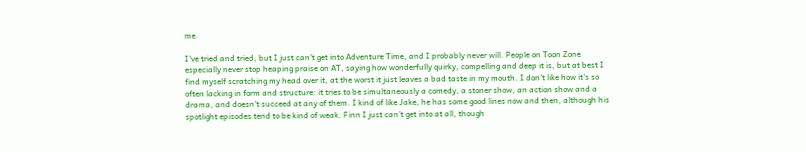me.

I've tried and tried, but I just can't get into Adventure Time, and I probably never will. People on Toon Zone especially never stop heaping praise on AT, saying how wonderfully quirky, compelling and deep it is, but at best I find myself scratching my head over it, at the worst it just leaves a bad taste in my mouth. I don't like how it's so often lacking in form and structure: it tries to be simultaneously a comedy, a stoner show, an action show and a drama, and doesn't succeed at any of them. I kind of like Jake, he has some good lines now and then, although his spotlight episodes tend to be kind of weak. Finn I just can't get into at all, though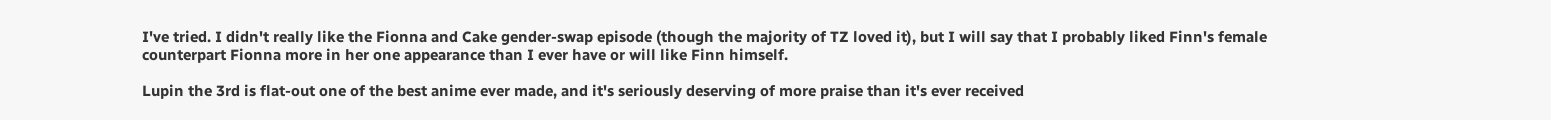I've tried. I didn't really like the Fionna and Cake gender-swap episode (though the majority of TZ loved it), but I will say that I probably liked Finn's female counterpart Fionna more in her one appearance than I ever have or will like Finn himself.

Lupin the 3rd is flat-out one of the best anime ever made, and it's seriously deserving of more praise than it's ever received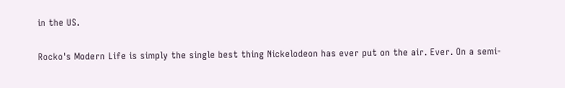in the US.

Rocko's Modern Life is simply the single best thing Nickelodeon has ever put on the air. Ever. On a semi-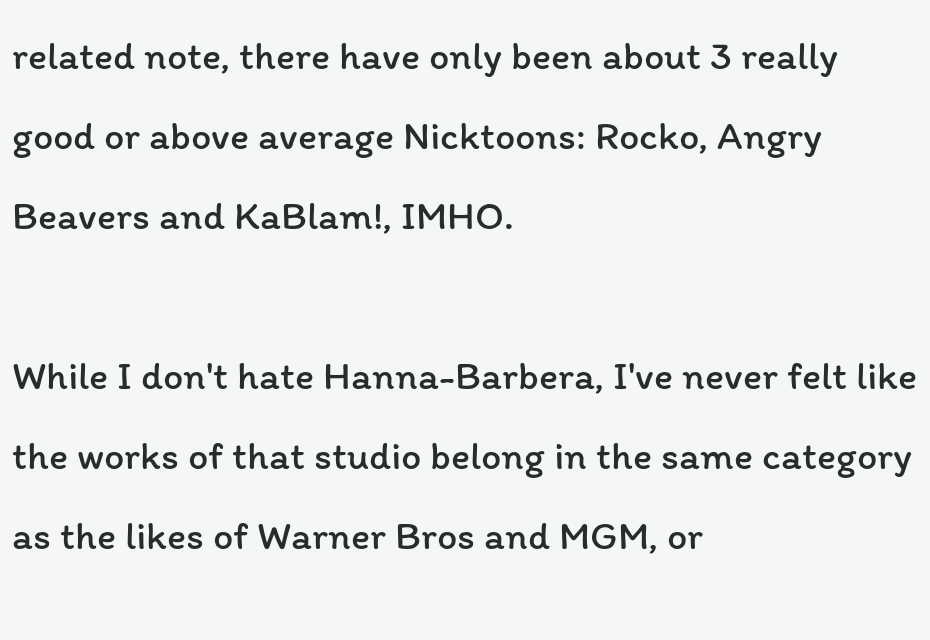related note, there have only been about 3 really good or above average Nicktoons: Rocko, Angry Beavers and KaBlam!, IMHO.

While I don't hate Hanna-Barbera, I've never felt like the works of that studio belong in the same category as the likes of Warner Bros and MGM, or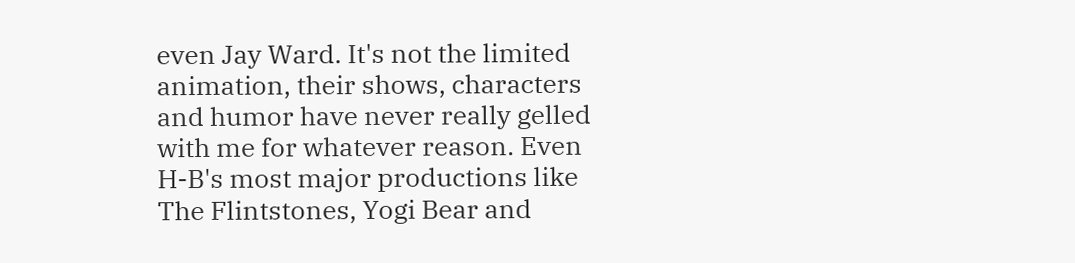even Jay Ward. It's not the limited animation, their shows, characters and humor have never really gelled with me for whatever reason. Even H-B's most major productions like The Flintstones, Yogi Bear and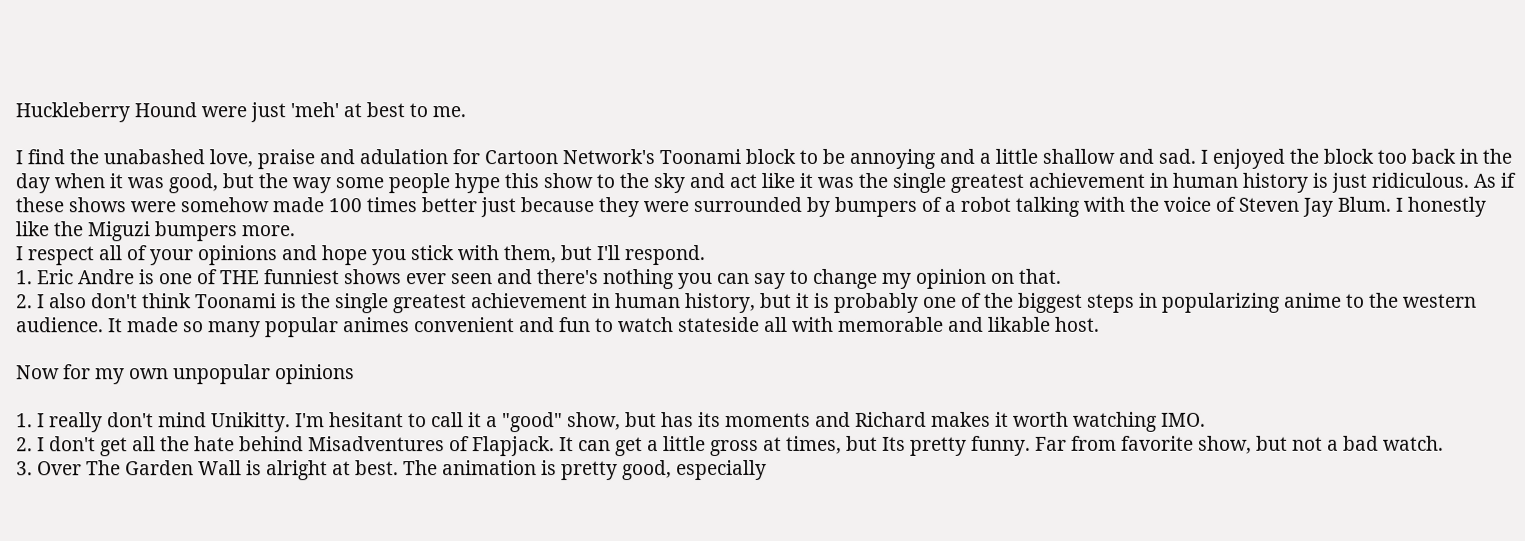Huckleberry Hound were just 'meh' at best to me.

I find the unabashed love, praise and adulation for Cartoon Network's Toonami block to be annoying and a little shallow and sad. I enjoyed the block too back in the day when it was good, but the way some people hype this show to the sky and act like it was the single greatest achievement in human history is just ridiculous. As if these shows were somehow made 100 times better just because they were surrounded by bumpers of a robot talking with the voice of Steven Jay Blum. I honestly like the Miguzi bumpers more.
I respect all of your opinions and hope you stick with them, but I'll respond.
1. Eric Andre is one of THE funniest shows ever seen and there's nothing you can say to change my opinion on that.
2. I also don't think Toonami is the single greatest achievement in human history, but it is probably one of the biggest steps in popularizing anime to the western audience. It made so many popular animes convenient and fun to watch stateside all with memorable and likable host.

Now for my own unpopular opinions

1. I really don't mind Unikitty. I'm hesitant to call it a "good" show, but has its moments and Richard makes it worth watching IMO.
2. I don't get all the hate behind Misadventures of Flapjack. It can get a little gross at times, but Its pretty funny. Far from favorite show, but not a bad watch.
3. Over The Garden Wall is alright at best. The animation is pretty good, especially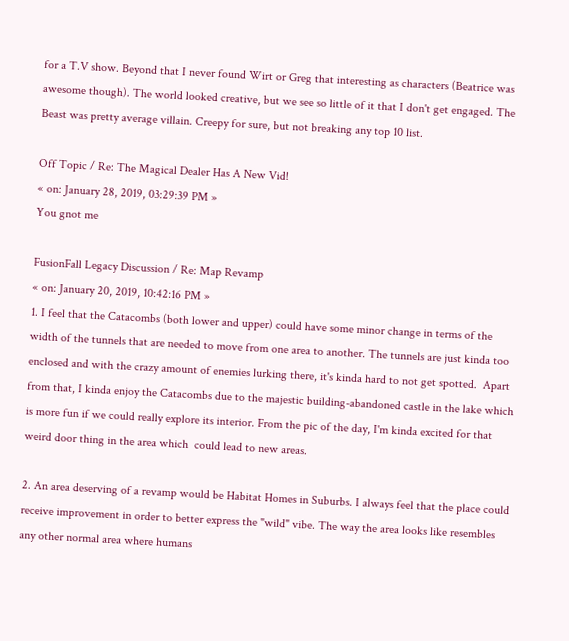for a T.V show. Beyond that I never found Wirt or Greg that interesting as characters (Beatrice was awesome though). The world looked creative, but we see so little of it that I don't get engaged. The Beast was pretty average villain. Creepy for sure, but not breaking any top 10 list.

Off Topic / Re: The Magical Dealer Has A New Vid!
« on: January 28, 2019, 03:29:39 PM »
You gnot me

FusionFall Legacy Discussion / Re: Map Revamp
« on: January 20, 2019, 10:42:16 PM »
1. I feel that the Catacombs (both lower and upper) could have some minor change in terms of the width of the tunnels that are needed to move from one area to another. The tunnels are just kinda too enclosed and with the crazy amount of enemies lurking there, it's kinda hard to not get spotted.  Apart from that, I kinda enjoy the Catacombs due to the majestic building-abandoned castle in the lake which is more fun if we could really explore its interior. From the pic of the day, I'm kinda excited for that weird door thing in the area which  could lead to new areas.

2. An area deserving of a revamp would be Habitat Homes in Suburbs. I always feel that the place could receive improvement in order to better express the "wild" vibe. The way the area looks like resembles any other normal area where humans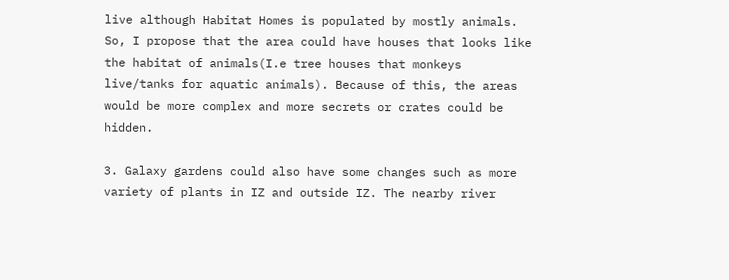live although Habitat Homes is populated by mostly animals. So, I propose that the area could have houses that looks like the habitat of animals(I.e tree houses that monkeys live/tanks for aquatic animals). Because of this, the areas would be more complex and more secrets or crates could be hidden.

3. Galaxy gardens could also have some changes such as more variety of plants in IZ and outside IZ. The nearby river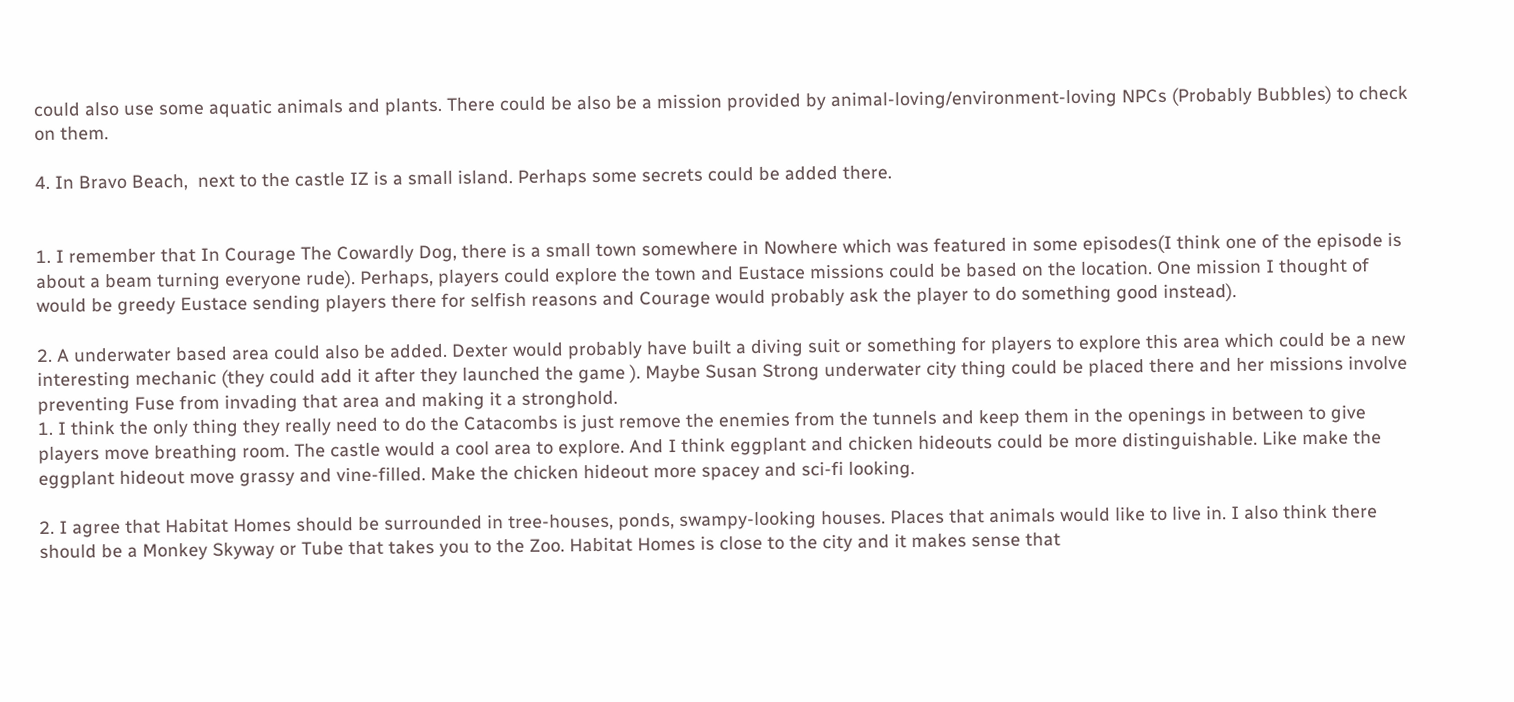could also use some aquatic animals and plants. There could be also be a mission provided by animal-loving/environment-loving NPCs (Probably Bubbles) to check on them.

4. In Bravo Beach,  next to the castle IZ is a small island. Perhaps some secrets could be added there.


1. I remember that In Courage The Cowardly Dog, there is a small town somewhere in Nowhere which was featured in some episodes(I think one of the episode is about a beam turning everyone rude). Perhaps, players could explore the town and Eustace missions could be based on the location. One mission I thought of would be greedy Eustace sending players there for selfish reasons and Courage would probably ask the player to do something good instead).

2. A underwater based area could also be added. Dexter would probably have built a diving suit or something for players to explore this area which could be a new interesting mechanic (they could add it after they launched the game ). Maybe Susan Strong underwater city thing could be placed there and her missions involve preventing Fuse from invading that area and making it a stronghold.
1. I think the only thing they really need to do the Catacombs is just remove the enemies from the tunnels and keep them in the openings in between to give players move breathing room. The castle would a cool area to explore. And I think eggplant and chicken hideouts could be more distinguishable. Like make the eggplant hideout move grassy and vine-filled. Make the chicken hideout more spacey and sci-fi looking.

2. I agree that Habitat Homes should be surrounded in tree-houses, ponds, swampy-looking houses. Places that animals would like to live in. I also think there should be a Monkey Skyway or Tube that takes you to the Zoo. Habitat Homes is close to the city and it makes sense that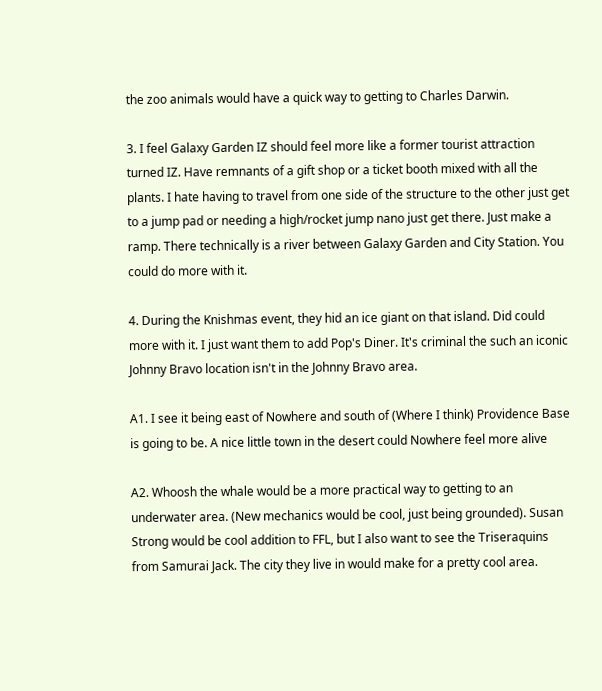the zoo animals would have a quick way to getting to Charles Darwin.

3. I feel Galaxy Garden IZ should feel more like a former tourist attraction turned IZ. Have remnants of a gift shop or a ticket booth mixed with all the plants. I hate having to travel from one side of the structure to the other just get to a jump pad or needing a high/rocket jump nano just get there. Just make a ramp. There technically is a river between Galaxy Garden and City Station. You could do more with it.

4. During the Knishmas event, they hid an ice giant on that island. Did could more with it. I just want them to add Pop's Diner. It's criminal the such an iconic Johnny Bravo location isn't in the Johnny Bravo area.

A1. I see it being east of Nowhere and south of (Where I think) Providence Base is going to be. A nice little town in the desert could Nowhere feel more alive

A2. Whoosh the whale would be a more practical way to getting to an underwater area. (New mechanics would be cool, just being grounded). Susan Strong would be cool addition to FFL, but I also want to see the Triseraquins from Samurai Jack. The city they live in would make for a pretty cool area.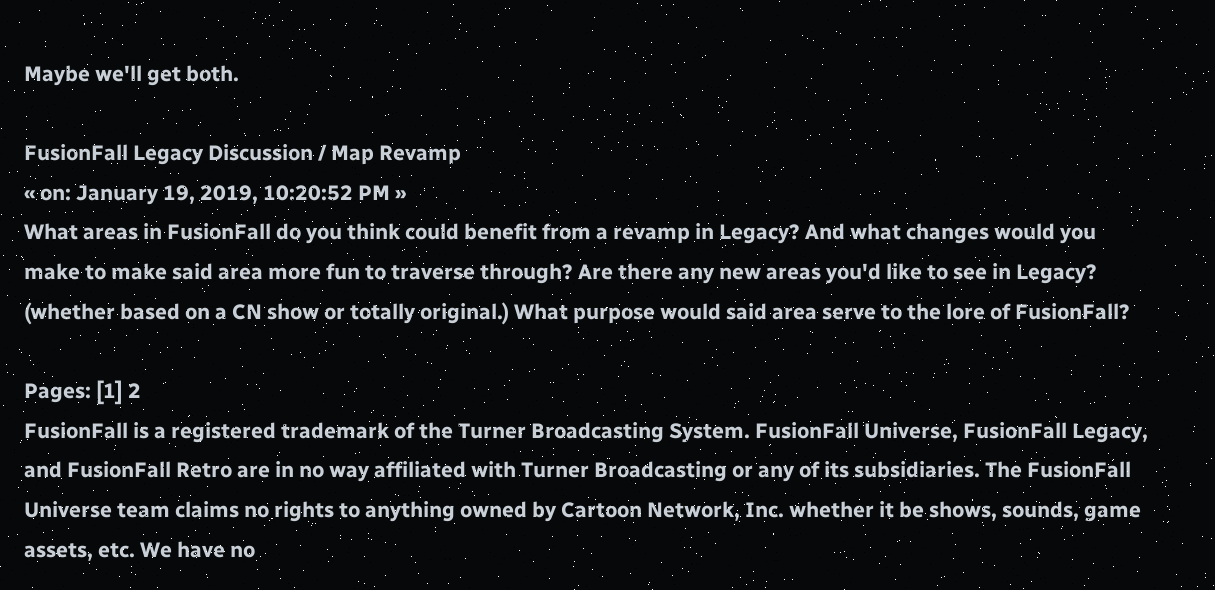Maybe we'll get both.

FusionFall Legacy Discussion / Map Revamp
« on: January 19, 2019, 10:20:52 PM »
What areas in FusionFall do you think could benefit from a revamp in Legacy? And what changes would you make to make said area more fun to traverse through? Are there any new areas you'd like to see in Legacy? (whether based on a CN show or totally original.) What purpose would said area serve to the lore of FusionFall?

Pages: [1] 2
FusionFall is a registered trademark of the Turner Broadcasting System. FusionFall Universe, FusionFall Legacy, and FusionFall Retro are in no way affiliated with Turner Broadcasting or any of its subsidiaries. The FusionFall Universe team claims no rights to anything owned by Cartoon Network, Inc. whether it be shows, sounds, game assets, etc. We have no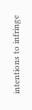intentions to infringe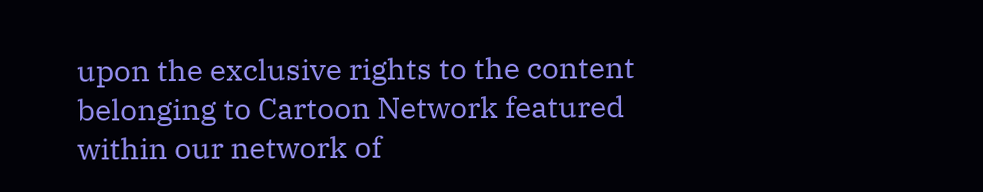upon the exclusive rights to the content belonging to Cartoon Network featured within our network of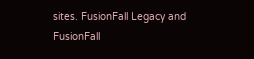sites. FusionFall Legacy and FusionFall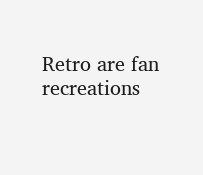Retro are fan recreations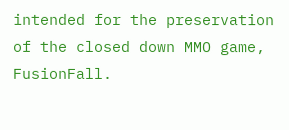intended for the preservation of the closed down MMO game, FusionFall.